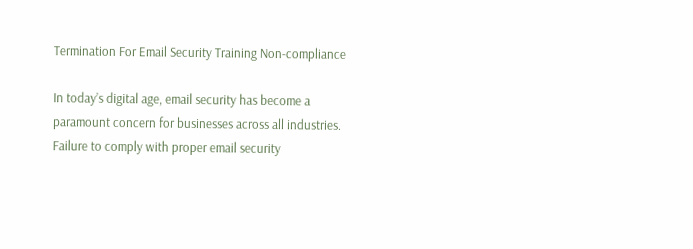Termination For Email Security Training Non-compliance

In today’s digital age, email security has become a paramount concern for businesses across all industries. Failure to comply with proper email security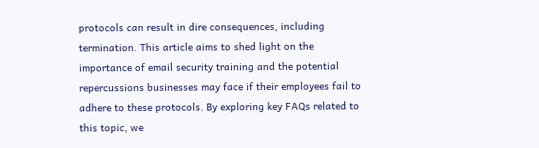protocols can result in dire consequences, including termination. This article aims to shed light on the importance of email security training and the potential repercussions businesses may face if their employees fail to adhere to these protocols. By exploring key FAQs related to this topic, we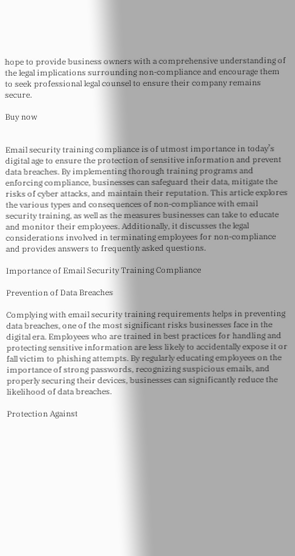hope to provide business owners with a comprehensive understanding of the legal implications surrounding non-compliance and encourage them to seek professional legal counsel to ensure their company remains secure.

Buy now


Email security training compliance is of utmost importance in today’s digital age to ensure the protection of sensitive information and prevent data breaches. By implementing thorough training programs and enforcing compliance, businesses can safeguard their data, mitigate the risks of cyber attacks, and maintain their reputation. This article explores the various types and consequences of non-compliance with email security training, as well as the measures businesses can take to educate and monitor their employees. Additionally, it discusses the legal considerations involved in terminating employees for non-compliance and provides answers to frequently asked questions.

Importance of Email Security Training Compliance

Prevention of Data Breaches

Complying with email security training requirements helps in preventing data breaches, one of the most significant risks businesses face in the digital era. Employees who are trained in best practices for handling and protecting sensitive information are less likely to accidentally expose it or fall victim to phishing attempts. By regularly educating employees on the importance of strong passwords, recognizing suspicious emails, and properly securing their devices, businesses can significantly reduce the likelihood of data breaches.

Protection Against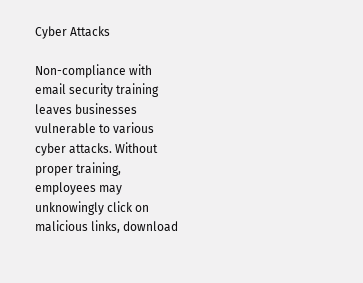Cyber Attacks

Non-compliance with email security training leaves businesses vulnerable to various cyber attacks. Without proper training, employees may unknowingly click on malicious links, download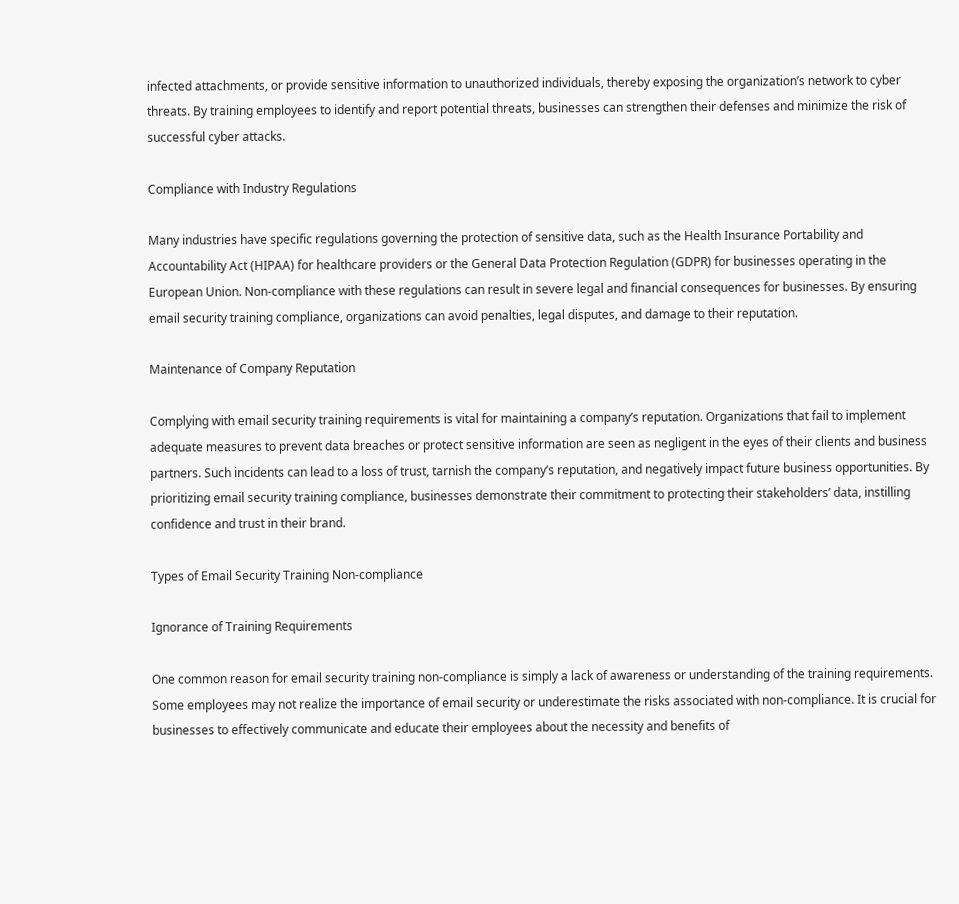infected attachments, or provide sensitive information to unauthorized individuals, thereby exposing the organization’s network to cyber threats. By training employees to identify and report potential threats, businesses can strengthen their defenses and minimize the risk of successful cyber attacks.

Compliance with Industry Regulations

Many industries have specific regulations governing the protection of sensitive data, such as the Health Insurance Portability and Accountability Act (HIPAA) for healthcare providers or the General Data Protection Regulation (GDPR) for businesses operating in the European Union. Non-compliance with these regulations can result in severe legal and financial consequences for businesses. By ensuring email security training compliance, organizations can avoid penalties, legal disputes, and damage to their reputation.

Maintenance of Company Reputation

Complying with email security training requirements is vital for maintaining a company’s reputation. Organizations that fail to implement adequate measures to prevent data breaches or protect sensitive information are seen as negligent in the eyes of their clients and business partners. Such incidents can lead to a loss of trust, tarnish the company’s reputation, and negatively impact future business opportunities. By prioritizing email security training compliance, businesses demonstrate their commitment to protecting their stakeholders’ data, instilling confidence and trust in their brand.

Types of Email Security Training Non-compliance

Ignorance of Training Requirements

One common reason for email security training non-compliance is simply a lack of awareness or understanding of the training requirements. Some employees may not realize the importance of email security or underestimate the risks associated with non-compliance. It is crucial for businesses to effectively communicate and educate their employees about the necessity and benefits of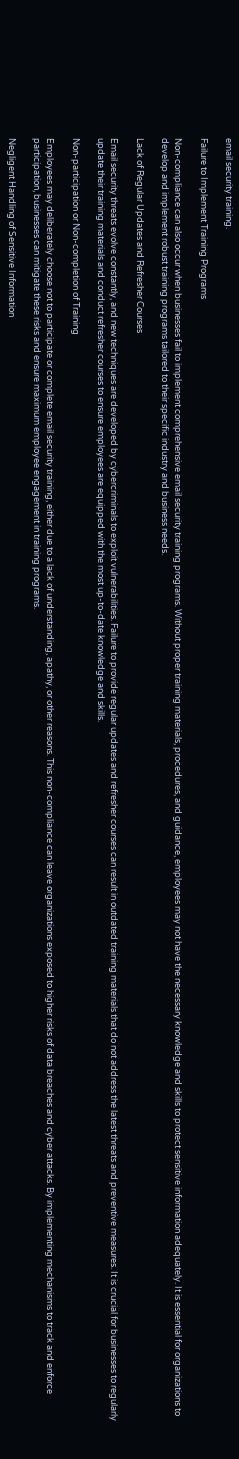email security training.

Failure to Implement Training Programs

Non-compliance can also occur when businesses fail to implement comprehensive email security training programs. Without proper training materials, procedures, and guidance, employees may not have the necessary knowledge and skills to protect sensitive information adequately. It is essential for organizations to develop and implement robust training programs tailored to their specific industry and business needs.

Lack of Regular Updates and Refresher Courses

Email security threats evolve constantly, and new techniques are developed by cybercriminals to exploit vulnerabilities. Failure to provide regular updates and refresher courses can result in outdated training materials that do not address the latest threats and preventive measures. It is crucial for businesses to regularly update their training materials and conduct refresher courses to ensure employees are equipped with the most up-to-date knowledge and skills.

Non-participation or Non-completion of Training

Employees may deliberately choose not to participate or complete email security training, either due to a lack of understanding, apathy, or other reasons. This non-compliance can leave organizations exposed to higher risks of data breaches and cyber attacks. By implementing mechanisms to track and enforce participation, businesses can mitigate these risks and ensure maximum employee engagement in training programs.

Negligent Handling of Sensitive Information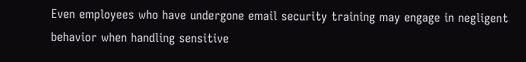Even employees who have undergone email security training may engage in negligent behavior when handling sensitive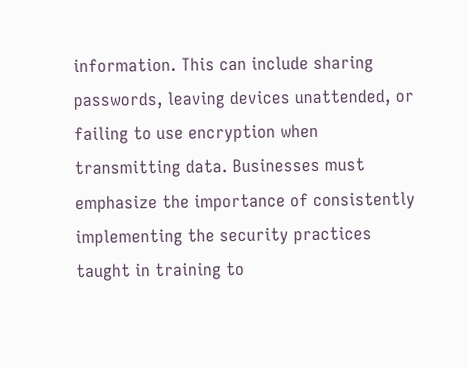information. This can include sharing passwords, leaving devices unattended, or failing to use encryption when transmitting data. Businesses must emphasize the importance of consistently implementing the security practices taught in training to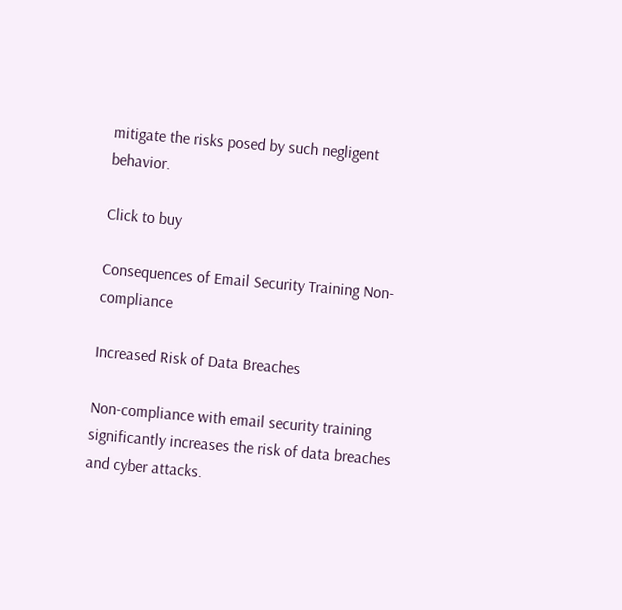mitigate the risks posed by such negligent behavior.

Click to buy

Consequences of Email Security Training Non-compliance

Increased Risk of Data Breaches

Non-compliance with email security training significantly increases the risk of data breaches and cyber attacks.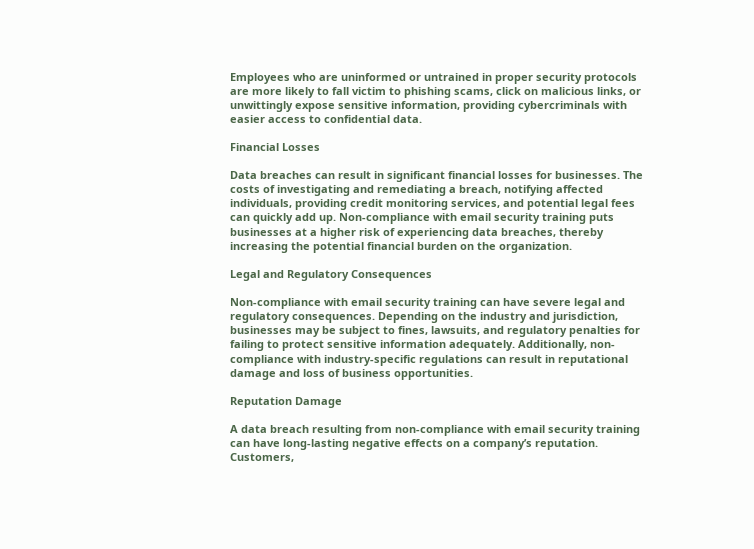Employees who are uninformed or untrained in proper security protocols are more likely to fall victim to phishing scams, click on malicious links, or unwittingly expose sensitive information, providing cybercriminals with easier access to confidential data.

Financial Losses

Data breaches can result in significant financial losses for businesses. The costs of investigating and remediating a breach, notifying affected individuals, providing credit monitoring services, and potential legal fees can quickly add up. Non-compliance with email security training puts businesses at a higher risk of experiencing data breaches, thereby increasing the potential financial burden on the organization.

Legal and Regulatory Consequences

Non-compliance with email security training can have severe legal and regulatory consequences. Depending on the industry and jurisdiction, businesses may be subject to fines, lawsuits, and regulatory penalties for failing to protect sensitive information adequately. Additionally, non-compliance with industry-specific regulations can result in reputational damage and loss of business opportunities.

Reputation Damage

A data breach resulting from non-compliance with email security training can have long-lasting negative effects on a company’s reputation. Customers,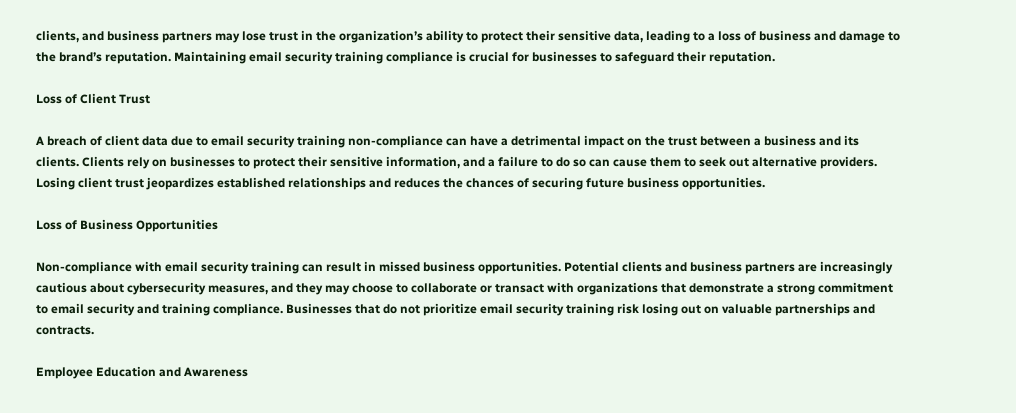clients, and business partners may lose trust in the organization’s ability to protect their sensitive data, leading to a loss of business and damage to the brand’s reputation. Maintaining email security training compliance is crucial for businesses to safeguard their reputation.

Loss of Client Trust

A breach of client data due to email security training non-compliance can have a detrimental impact on the trust between a business and its clients. Clients rely on businesses to protect their sensitive information, and a failure to do so can cause them to seek out alternative providers. Losing client trust jeopardizes established relationships and reduces the chances of securing future business opportunities.

Loss of Business Opportunities

Non-compliance with email security training can result in missed business opportunities. Potential clients and business partners are increasingly cautious about cybersecurity measures, and they may choose to collaborate or transact with organizations that demonstrate a strong commitment to email security and training compliance. Businesses that do not prioritize email security training risk losing out on valuable partnerships and contracts.

Employee Education and Awareness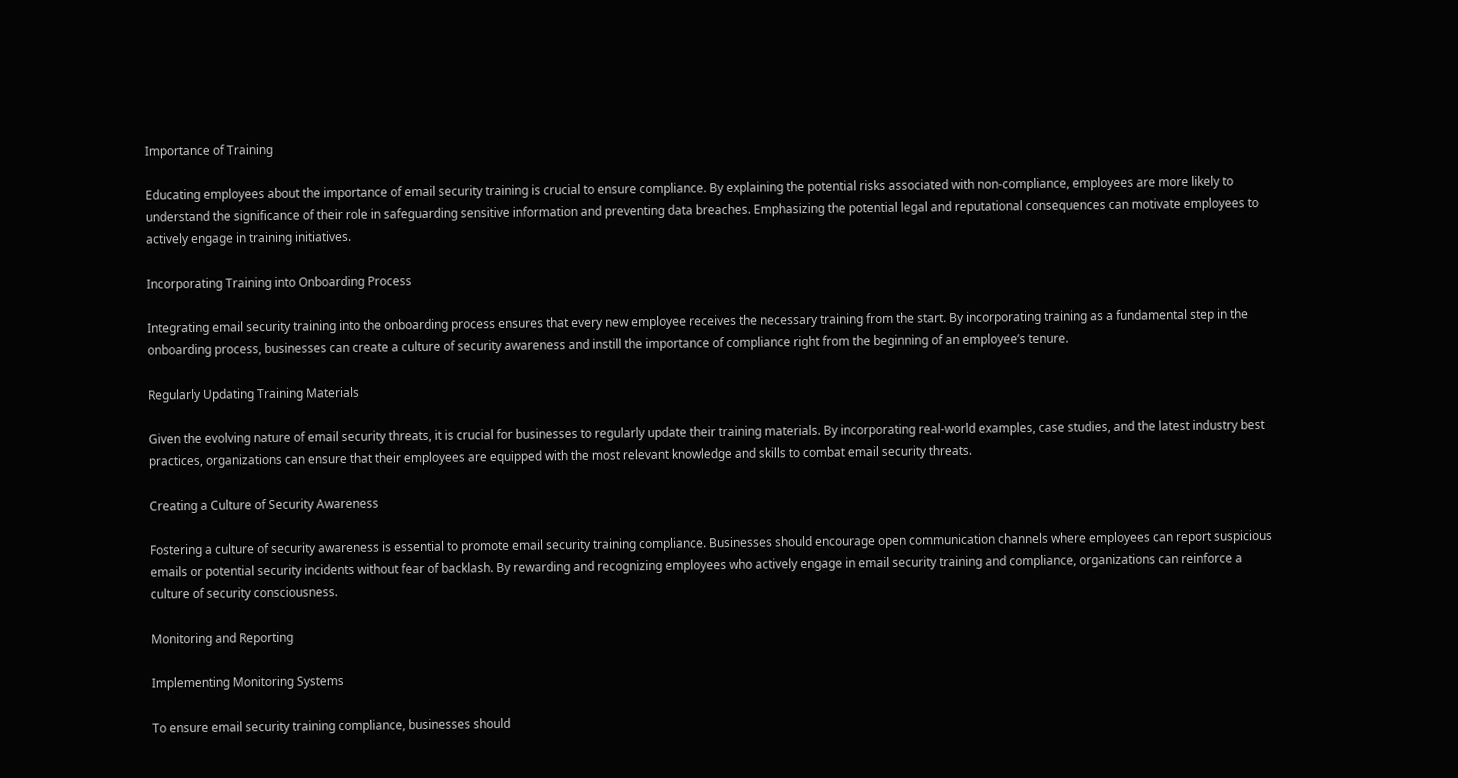Importance of Training

Educating employees about the importance of email security training is crucial to ensure compliance. By explaining the potential risks associated with non-compliance, employees are more likely to understand the significance of their role in safeguarding sensitive information and preventing data breaches. Emphasizing the potential legal and reputational consequences can motivate employees to actively engage in training initiatives.

Incorporating Training into Onboarding Process

Integrating email security training into the onboarding process ensures that every new employee receives the necessary training from the start. By incorporating training as a fundamental step in the onboarding process, businesses can create a culture of security awareness and instill the importance of compliance right from the beginning of an employee’s tenure.

Regularly Updating Training Materials

Given the evolving nature of email security threats, it is crucial for businesses to regularly update their training materials. By incorporating real-world examples, case studies, and the latest industry best practices, organizations can ensure that their employees are equipped with the most relevant knowledge and skills to combat email security threats.

Creating a Culture of Security Awareness

Fostering a culture of security awareness is essential to promote email security training compliance. Businesses should encourage open communication channels where employees can report suspicious emails or potential security incidents without fear of backlash. By rewarding and recognizing employees who actively engage in email security training and compliance, organizations can reinforce a culture of security consciousness.

Monitoring and Reporting

Implementing Monitoring Systems

To ensure email security training compliance, businesses should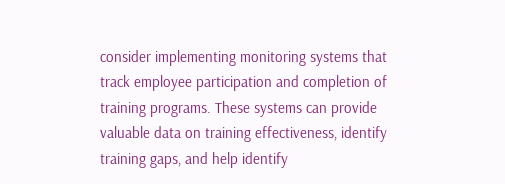consider implementing monitoring systems that track employee participation and completion of training programs. These systems can provide valuable data on training effectiveness, identify training gaps, and help identify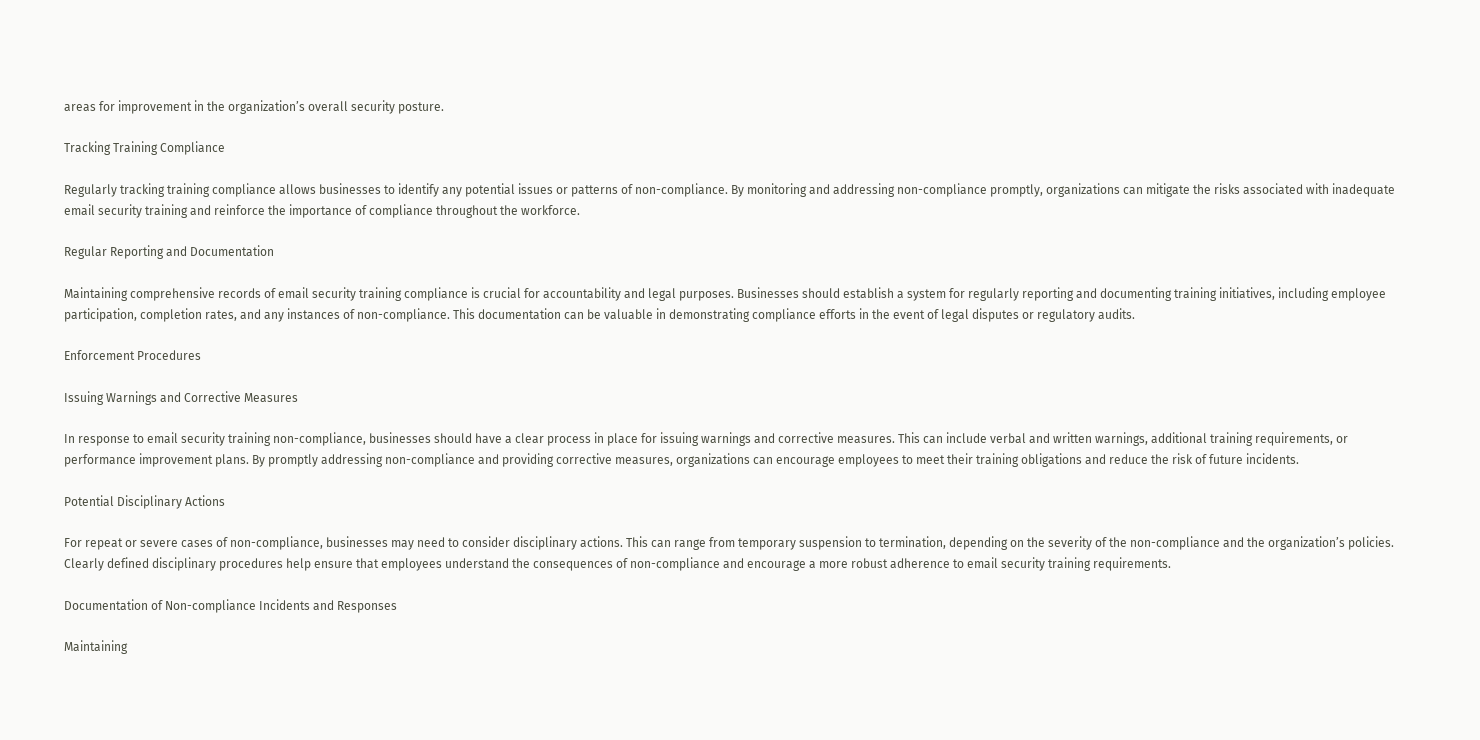areas for improvement in the organization’s overall security posture.

Tracking Training Compliance

Regularly tracking training compliance allows businesses to identify any potential issues or patterns of non-compliance. By monitoring and addressing non-compliance promptly, organizations can mitigate the risks associated with inadequate email security training and reinforce the importance of compliance throughout the workforce.

Regular Reporting and Documentation

Maintaining comprehensive records of email security training compliance is crucial for accountability and legal purposes. Businesses should establish a system for regularly reporting and documenting training initiatives, including employee participation, completion rates, and any instances of non-compliance. This documentation can be valuable in demonstrating compliance efforts in the event of legal disputes or regulatory audits.

Enforcement Procedures

Issuing Warnings and Corrective Measures

In response to email security training non-compliance, businesses should have a clear process in place for issuing warnings and corrective measures. This can include verbal and written warnings, additional training requirements, or performance improvement plans. By promptly addressing non-compliance and providing corrective measures, organizations can encourage employees to meet their training obligations and reduce the risk of future incidents.

Potential Disciplinary Actions

For repeat or severe cases of non-compliance, businesses may need to consider disciplinary actions. This can range from temporary suspension to termination, depending on the severity of the non-compliance and the organization’s policies. Clearly defined disciplinary procedures help ensure that employees understand the consequences of non-compliance and encourage a more robust adherence to email security training requirements.

Documentation of Non-compliance Incidents and Responses

Maintaining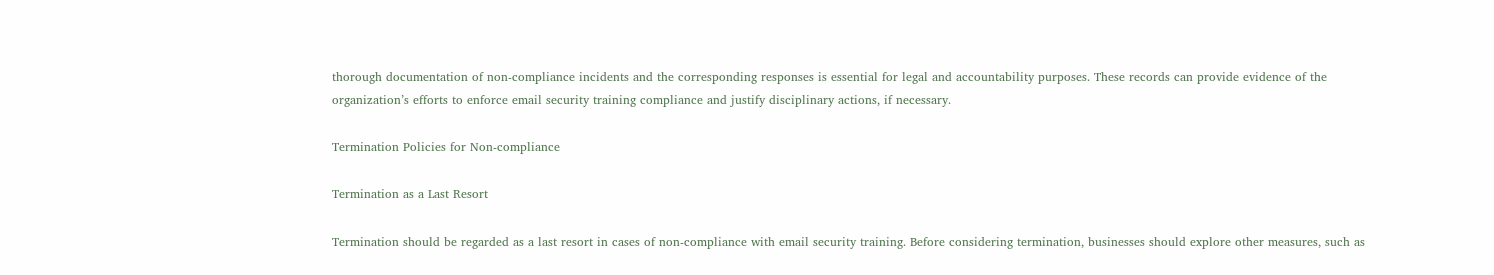thorough documentation of non-compliance incidents and the corresponding responses is essential for legal and accountability purposes. These records can provide evidence of the organization’s efforts to enforce email security training compliance and justify disciplinary actions, if necessary.

Termination Policies for Non-compliance

Termination as a Last Resort

Termination should be regarded as a last resort in cases of non-compliance with email security training. Before considering termination, businesses should explore other measures, such as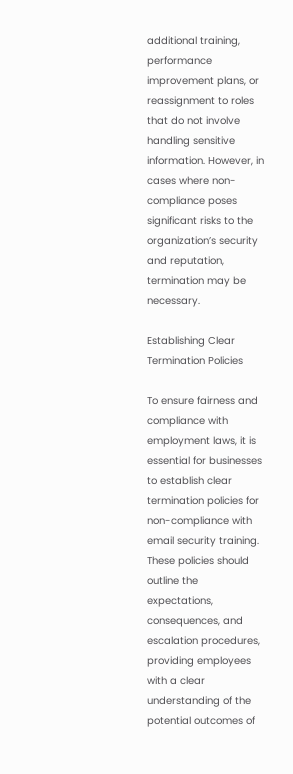additional training, performance improvement plans, or reassignment to roles that do not involve handling sensitive information. However, in cases where non-compliance poses significant risks to the organization’s security and reputation, termination may be necessary.

Establishing Clear Termination Policies

To ensure fairness and compliance with employment laws, it is essential for businesses to establish clear termination policies for non-compliance with email security training. These policies should outline the expectations, consequences, and escalation procedures, providing employees with a clear understanding of the potential outcomes of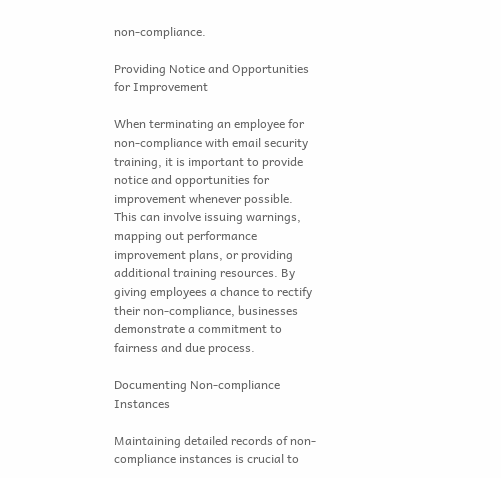non-compliance.

Providing Notice and Opportunities for Improvement

When terminating an employee for non-compliance with email security training, it is important to provide notice and opportunities for improvement whenever possible. This can involve issuing warnings, mapping out performance improvement plans, or providing additional training resources. By giving employees a chance to rectify their non-compliance, businesses demonstrate a commitment to fairness and due process.

Documenting Non-compliance Instances

Maintaining detailed records of non-compliance instances is crucial to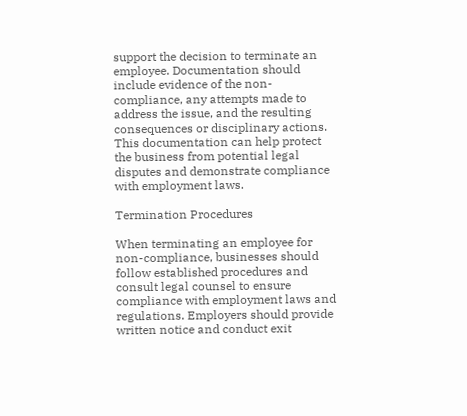support the decision to terminate an employee. Documentation should include evidence of the non-compliance, any attempts made to address the issue, and the resulting consequences or disciplinary actions. This documentation can help protect the business from potential legal disputes and demonstrate compliance with employment laws.

Termination Procedures

When terminating an employee for non-compliance, businesses should follow established procedures and consult legal counsel to ensure compliance with employment laws and regulations. Employers should provide written notice and conduct exit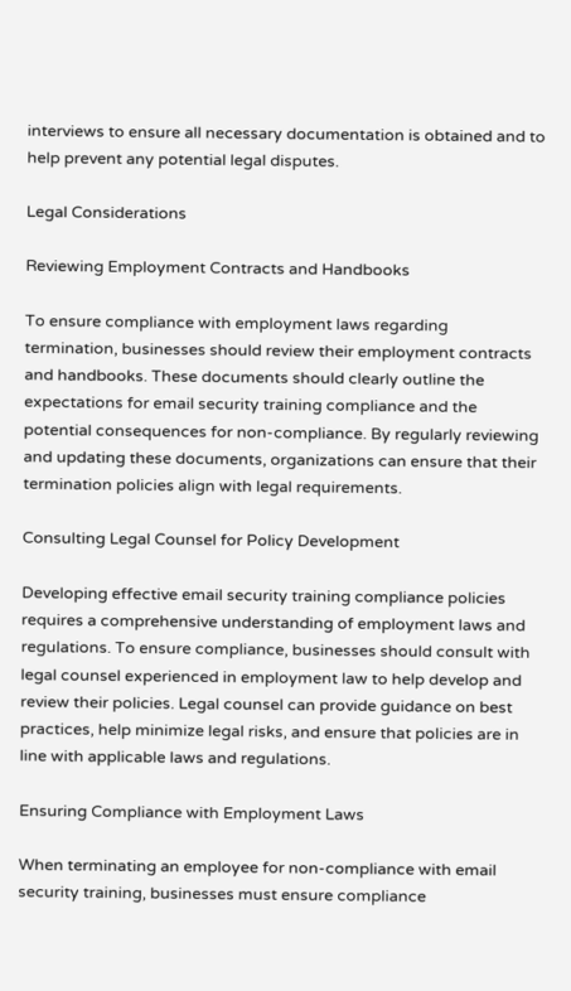interviews to ensure all necessary documentation is obtained and to help prevent any potential legal disputes.

Legal Considerations

Reviewing Employment Contracts and Handbooks

To ensure compliance with employment laws regarding termination, businesses should review their employment contracts and handbooks. These documents should clearly outline the expectations for email security training compliance and the potential consequences for non-compliance. By regularly reviewing and updating these documents, organizations can ensure that their termination policies align with legal requirements.

Consulting Legal Counsel for Policy Development

Developing effective email security training compliance policies requires a comprehensive understanding of employment laws and regulations. To ensure compliance, businesses should consult with legal counsel experienced in employment law to help develop and review their policies. Legal counsel can provide guidance on best practices, help minimize legal risks, and ensure that policies are in line with applicable laws and regulations.

Ensuring Compliance with Employment Laws

When terminating an employee for non-compliance with email security training, businesses must ensure compliance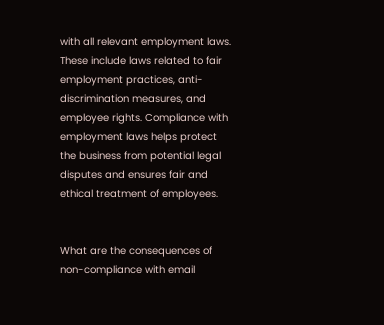with all relevant employment laws. These include laws related to fair employment practices, anti-discrimination measures, and employee rights. Compliance with employment laws helps protect the business from potential legal disputes and ensures fair and ethical treatment of employees.


What are the consequences of non-compliance with email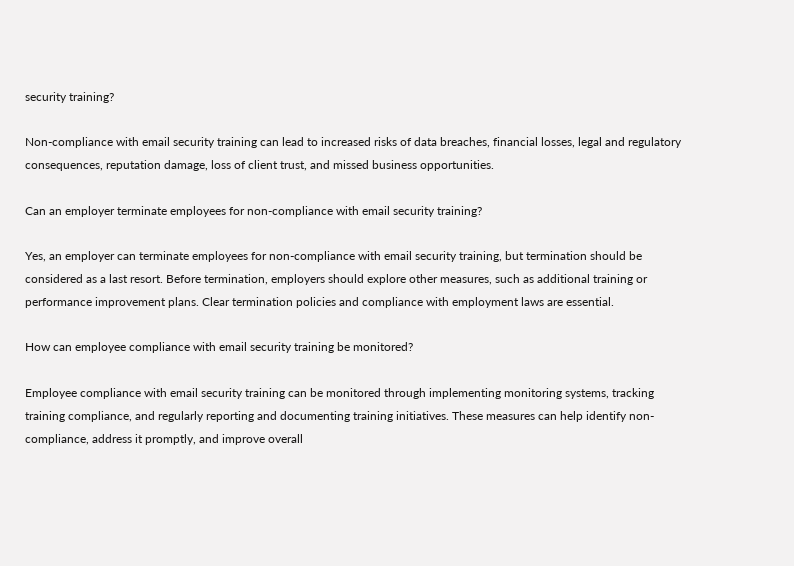security training?

Non-compliance with email security training can lead to increased risks of data breaches, financial losses, legal and regulatory consequences, reputation damage, loss of client trust, and missed business opportunities.

Can an employer terminate employees for non-compliance with email security training?

Yes, an employer can terminate employees for non-compliance with email security training, but termination should be considered as a last resort. Before termination, employers should explore other measures, such as additional training or performance improvement plans. Clear termination policies and compliance with employment laws are essential.

How can employee compliance with email security training be monitored?

Employee compliance with email security training can be monitored through implementing monitoring systems, tracking training compliance, and regularly reporting and documenting training initiatives. These measures can help identify non-compliance, address it promptly, and improve overall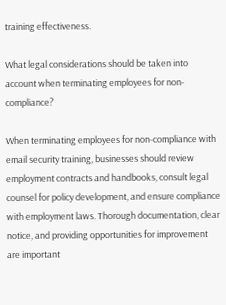training effectiveness.

What legal considerations should be taken into account when terminating employees for non-compliance?

When terminating employees for non-compliance with email security training, businesses should review employment contracts and handbooks, consult legal counsel for policy development, and ensure compliance with employment laws. Thorough documentation, clear notice, and providing opportunities for improvement are important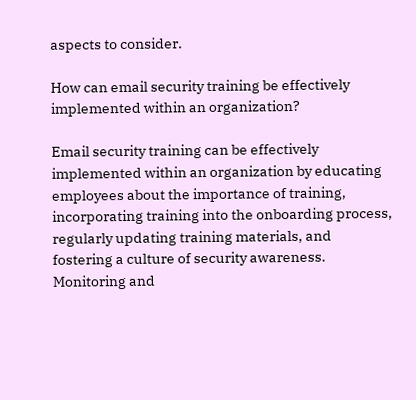aspects to consider.

How can email security training be effectively implemented within an organization?

Email security training can be effectively implemented within an organization by educating employees about the importance of training, incorporating training into the onboarding process, regularly updating training materials, and fostering a culture of security awareness. Monitoring and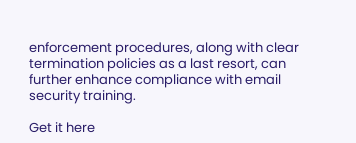enforcement procedures, along with clear termination policies as a last resort, can further enhance compliance with email security training.

Get it here